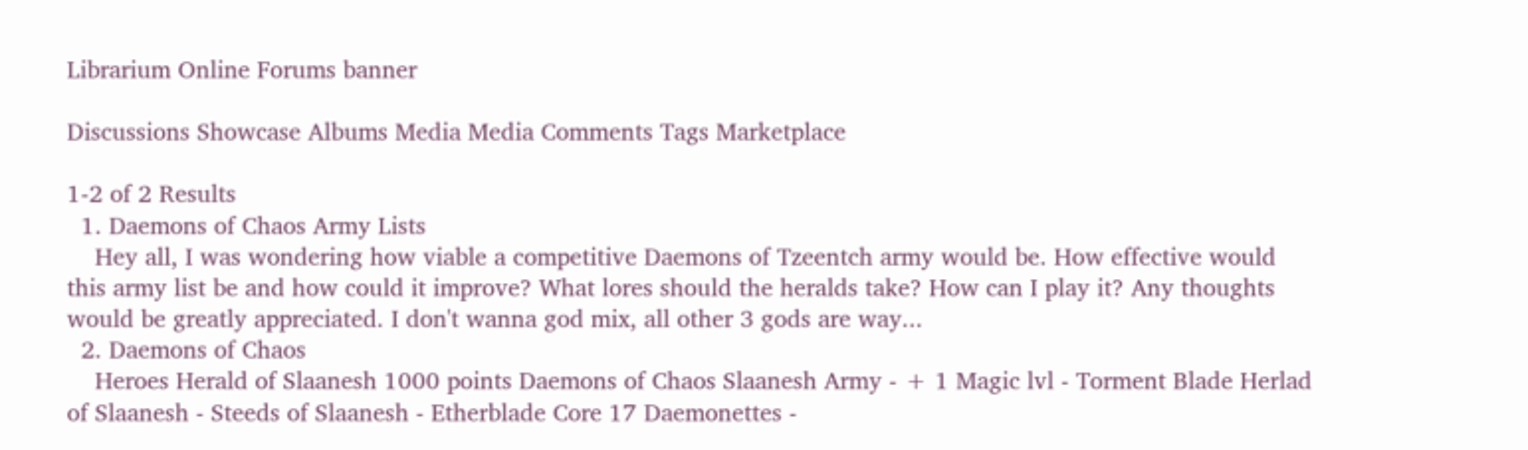Librarium Online Forums banner

Discussions Showcase Albums Media Media Comments Tags Marketplace

1-2 of 2 Results
  1. Daemons of Chaos Army Lists
    Hey all, I was wondering how viable a competitive Daemons of Tzeentch army would be. How effective would this army list be and how could it improve? What lores should the heralds take? How can I play it? Any thoughts would be greatly appreciated. I don't wanna god mix, all other 3 gods are way...
  2. Daemons of Chaos
    Heroes Herald of Slaanesh 1000 points Daemons of Chaos Slaanesh Army - + 1 Magic lvl - Torment Blade Herlad of Slaanesh - Steeds of Slaanesh - Etherblade Core 17 Daemonettes -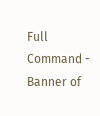Full Command - Banner of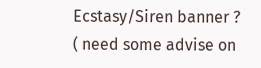Ecstasy/Siren banner ? ( need some advise on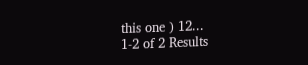this one ) 12...
1-2 of 2 Results